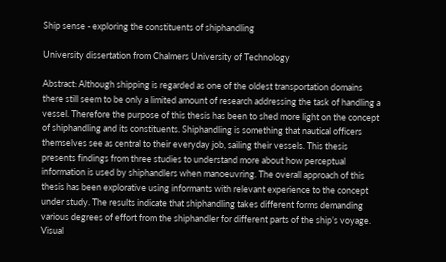Ship sense - exploring the constituents of shiphandling

University dissertation from Chalmers University of Technology

Abstract: Although shipping is regarded as one of the oldest transportation domains there still seem to be only a limited amount of research addressing the task of handling a vessel. Therefore the purpose of this thesis has been to shed more light on the concept of shiphandling and its constituents. Shiphandling is something that nautical officers themselves see as central to their everyday job, sailing their vessels. This thesis presents findings from three studies to understand more about how perceptual information is used by shiphandlers when manoeuvring. The overall approach of this thesis has been explorative using informants with relevant experience to the concept under study. The results indicate that shiphandling takes different forms demanding various degrees of effort from the shiphandler for different parts of the ship’s voyage. Visual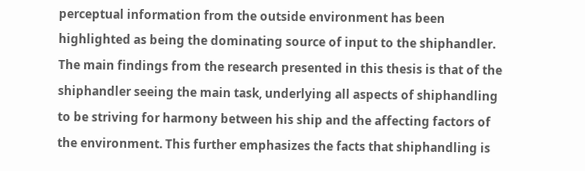perceptual information from the outside environment has been highlighted as being the dominating source of input to the shiphandler. The main findings from the research presented in this thesis is that of the shiphandler seeing the main task, underlying all aspects of shiphandling to be striving for harmony between his ship and the affecting factors of the environment. This further emphasizes the facts that shiphandling is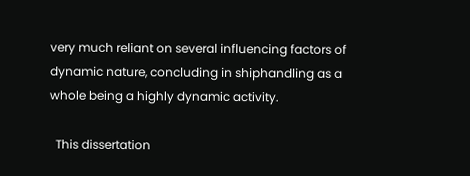very much reliant on several influencing factors of dynamic nature, concluding in shiphandling as a whole being a highly dynamic activity.

  This dissertation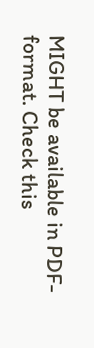MIGHT be available in PDF-format. Check this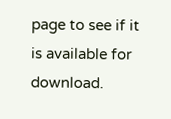page to see if it is available for download.